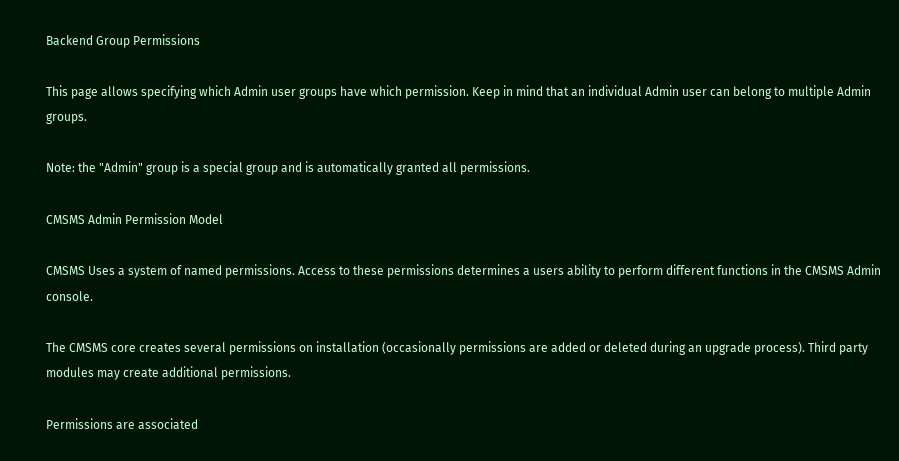Backend Group Permissions

This page allows specifying which Admin user groups have which permission. Keep in mind that an individual Admin user can belong to multiple Admin groups.

Note: the "Admin" group is a special group and is automatically granted all permissions.

CMSMS Admin Permission Model

CMSMS Uses a system of named permissions. Access to these permissions determines a users ability to perform different functions in the CMSMS Admin console.

The CMSMS core creates several permissions on installation (occasionally permissions are added or deleted during an upgrade process). Third party modules may create additional permissions.

Permissions are associated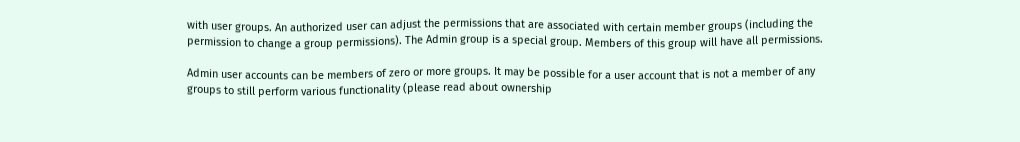with user groups. An authorized user can adjust the permissions that are associated with certain member groups (including the permission to change a group permissions). The Admin group is a special group. Members of this group will have all permissions.

Admin user accounts can be members of zero or more groups. It may be possible for a user account that is not a member of any groups to still perform various functionality (please read about ownership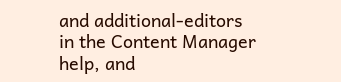and additional-editors in the Content Manager help, and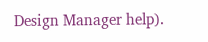Design Manager help).